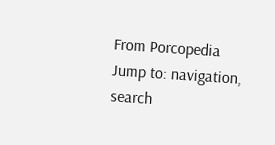From Porcopedia
Jump to: navigation, search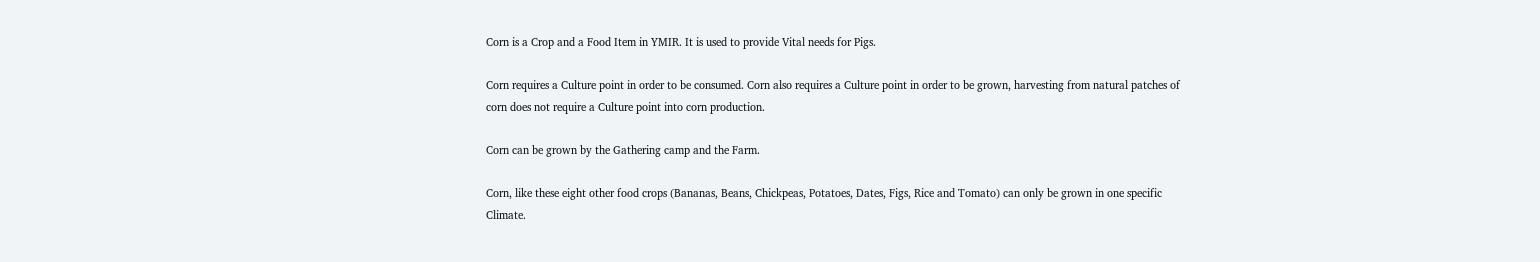Corn is a Crop and a Food Item in YMIR. It is used to provide Vital needs for Pigs.

Corn requires a Culture point in order to be consumed. Corn also requires a Culture point in order to be grown, harvesting from natural patches of corn does not require a Culture point into corn production.

Corn can be grown by the Gathering camp and the Farm.

Corn, like these eight other food crops (Bananas, Beans, Chickpeas, Potatoes, Dates, Figs, Rice and Tomato) can only be grown in one specific Climate.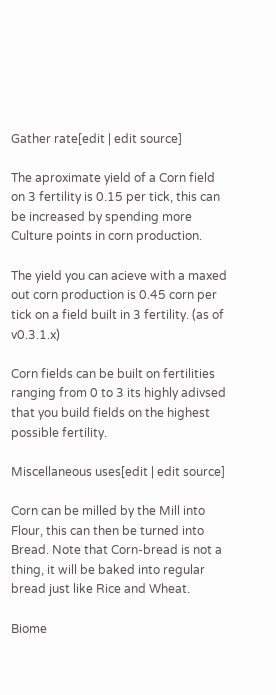Gather rate[edit | edit source]

The aproximate yield of a Corn field on 3 fertility is 0.15 per tick, this can be increased by spending more Culture points in corn production.

The yield you can acieve with a maxed out corn production is 0.45 corn per tick on a field built in 3 fertility. (as of v0.3.1.x)

Corn fields can be built on fertilities ranging from 0 to 3 its highly adivsed that you build fields on the highest possible fertility.

Miscellaneous uses[edit | edit source]

Corn can be milled by the Mill into Flour, this can then be turned into Bread. Note that Corn-bread is not a thing, it will be baked into regular bread just like Rice and Wheat.

Biome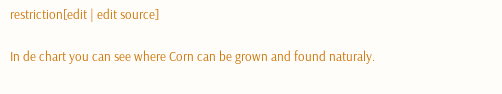restriction[edit | edit source]

In de chart you can see where Corn can be grown and found naturaly.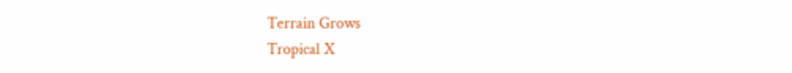Terrain Grows
Tropical X